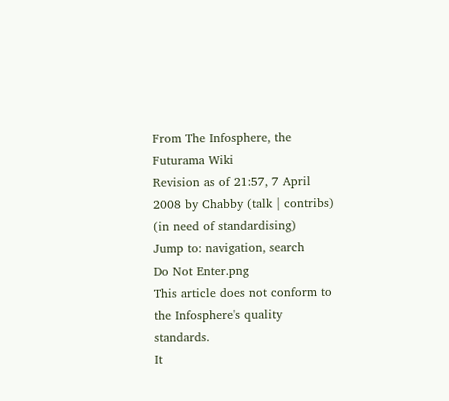From The Infosphere, the Futurama Wiki
Revision as of 21:57, 7 April 2008 by Chabby (talk | contribs) (in need of standardising)
Jump to: navigation, search
Do Not Enter.png
This article does not conform to the Infosphere's quality standards.
It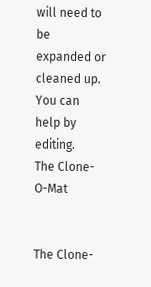will need to be expanded or cleaned up. You can help by editing.
The Clone-O-Mat


The Clone-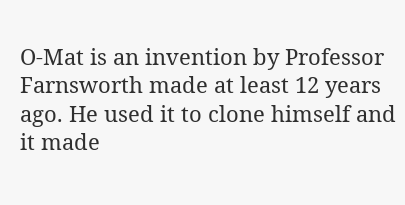O-Mat is an invention by Professor Farnsworth made at least 12 years ago. He used it to clone himself and it made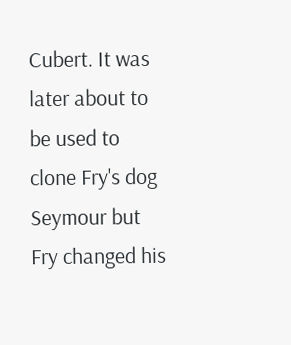Cubert. It was later about to be used to clone Fry's dog Seymour but Fry changed his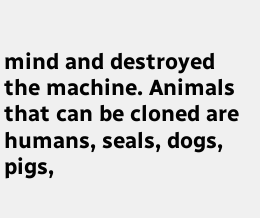mind and destroyed the machine. Animals that can be cloned are humans, seals, dogs, pigs,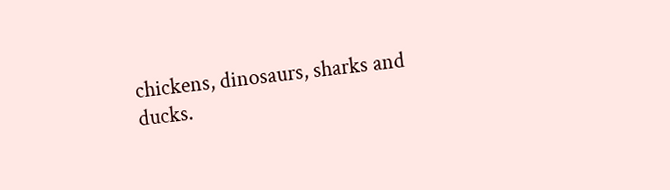chickens, dinosaurs, sharks and ducks.